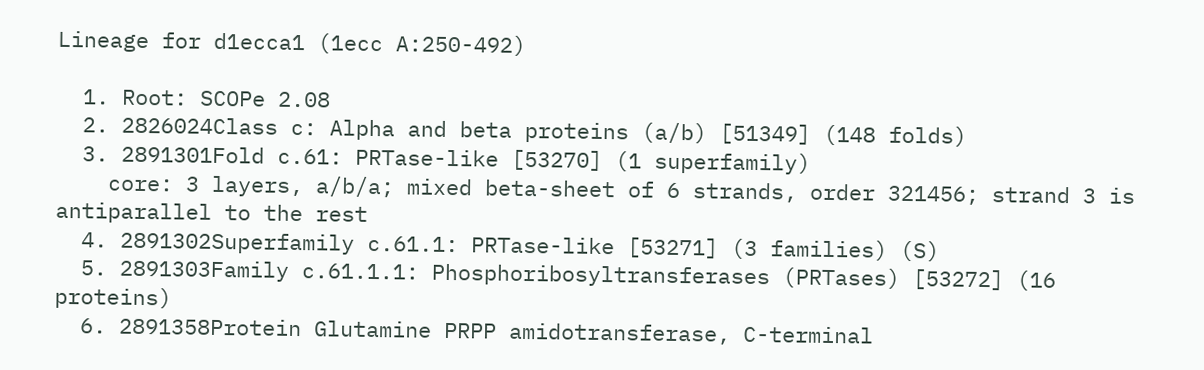Lineage for d1ecca1 (1ecc A:250-492)

  1. Root: SCOPe 2.08
  2. 2826024Class c: Alpha and beta proteins (a/b) [51349] (148 folds)
  3. 2891301Fold c.61: PRTase-like [53270] (1 superfamily)
    core: 3 layers, a/b/a; mixed beta-sheet of 6 strands, order 321456; strand 3 is antiparallel to the rest
  4. 2891302Superfamily c.61.1: PRTase-like [53271] (3 families) (S)
  5. 2891303Family c.61.1.1: Phosphoribosyltransferases (PRTases) [53272] (16 proteins)
  6. 2891358Protein Glutamine PRPP amidotransferase, C-terminal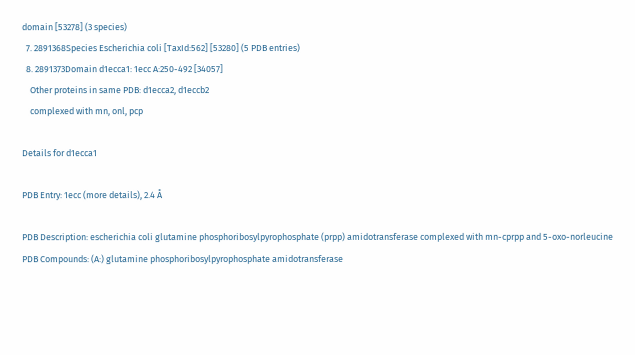domain [53278] (3 species)
  7. 2891368Species Escherichia coli [TaxId:562] [53280] (5 PDB entries)
  8. 2891373Domain d1ecca1: 1ecc A:250-492 [34057]
    Other proteins in same PDB: d1ecca2, d1eccb2
    complexed with mn, onl, pcp

Details for d1ecca1

PDB Entry: 1ecc (more details), 2.4 Å

PDB Description: escherichia coli glutamine phosphoribosylpyrophosphate (prpp) amidotransferase complexed with mn-cprpp and 5-oxo-norleucine
PDB Compounds: (A:) glutamine phosphoribosylpyrophosphate amidotransferase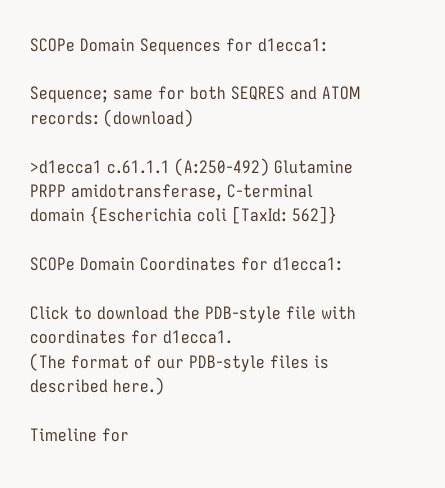SCOPe Domain Sequences for d1ecca1:

Sequence; same for both SEQRES and ATOM records: (download)

>d1ecca1 c.61.1.1 (A:250-492) Glutamine PRPP amidotransferase, C-terminal domain {Escherichia coli [TaxId: 562]}

SCOPe Domain Coordinates for d1ecca1:

Click to download the PDB-style file with coordinates for d1ecca1.
(The format of our PDB-style files is described here.)

Timeline for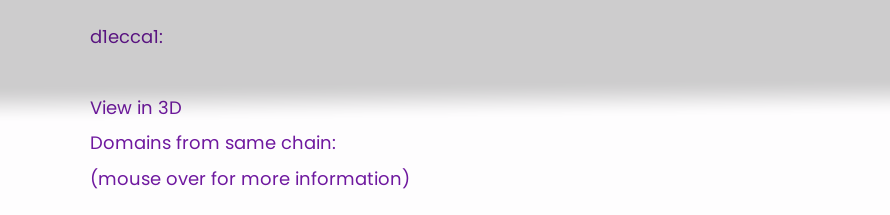d1ecca1:

View in 3D
Domains from same chain:
(mouse over for more information)